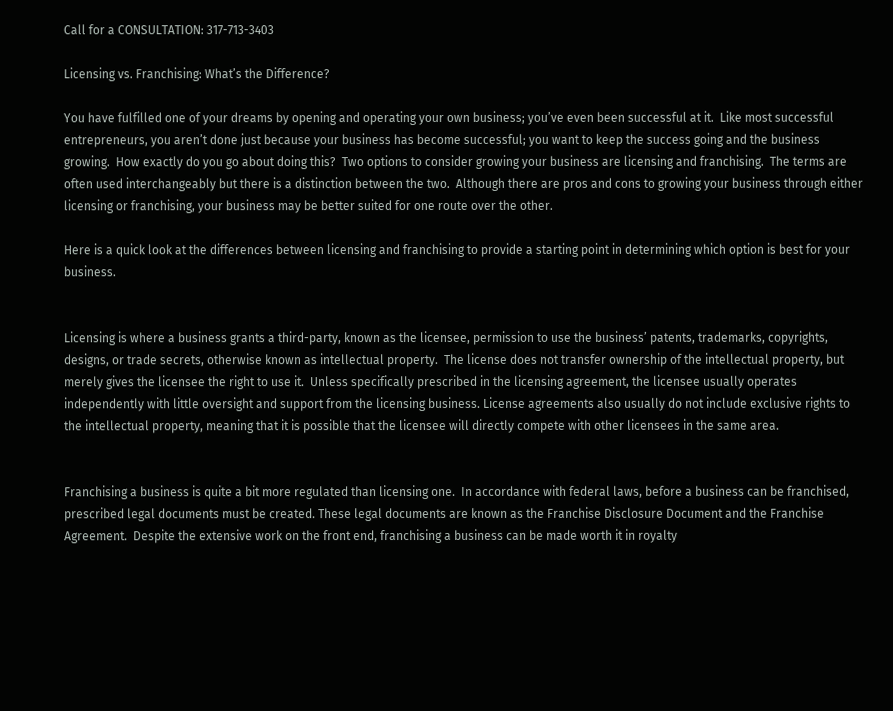Call for a CONSULTATION: 317-713-3403

Licensing vs. Franchising: What’s the Difference?

You have fulfilled one of your dreams by opening and operating your own business; you’ve even been successful at it.  Like most successful entrepreneurs, you aren’t done just because your business has become successful; you want to keep the success going and the business growing.  How exactly do you go about doing this?  Two options to consider growing your business are licensing and franchising.  The terms are often used interchangeably but there is a distinction between the two.  Although there are pros and cons to growing your business through either licensing or franchising, your business may be better suited for one route over the other.

Here is a quick look at the differences between licensing and franchising to provide a starting point in determining which option is best for your business.


Licensing is where a business grants a third-party, known as the licensee, permission to use the business’ patents, trademarks, copyrights, designs, or trade secrets, otherwise known as intellectual property.  The license does not transfer ownership of the intellectual property, but merely gives the licensee the right to use it.  Unless specifically prescribed in the licensing agreement, the licensee usually operates independently with little oversight and support from the licensing business. License agreements also usually do not include exclusive rights to the intellectual property, meaning that it is possible that the licensee will directly compete with other licensees in the same area.


Franchising a business is quite a bit more regulated than licensing one.  In accordance with federal laws, before a business can be franchised, prescribed legal documents must be created. These legal documents are known as the Franchise Disclosure Document and the Franchise Agreement.  Despite the extensive work on the front end, franchising a business can be made worth it in royalty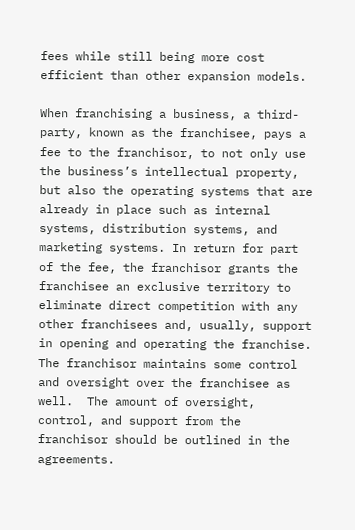fees while still being more cost efficient than other expansion models.

When franchising a business, a third-party, known as the franchisee, pays a fee to the franchisor, to not only use the business’s intellectual property, but also the operating systems that are already in place such as internal systems, distribution systems, and marketing systems. In return for part of the fee, the franchisor grants the franchisee an exclusive territory to eliminate direct competition with any other franchisees and, usually, support in opening and operating the franchise.  The franchisor maintains some control and oversight over the franchisee as well.  The amount of oversight, control, and support from the franchisor should be outlined in the agreements.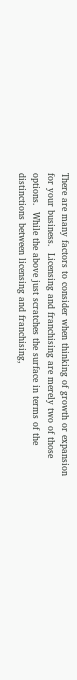There are many factors to consider when thinking of growth or expansion for your business.  Licensing and franchising are merely two of those options.  While the above just scratches the surface in terms of the distinctions between licensing and franchising,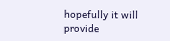hopefully it will provide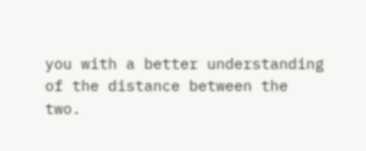you with a better understanding of the distance between the two.